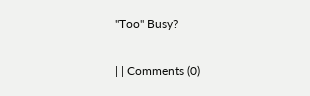"Too" Busy?

| | Comments (0)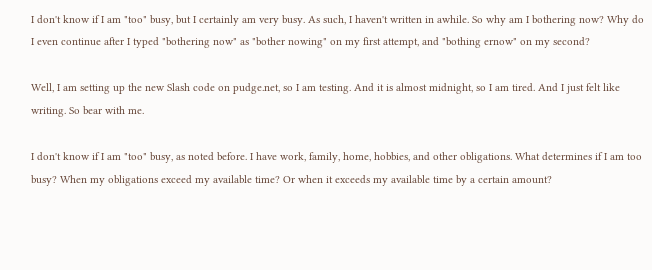I don't know if I am "too" busy, but I certainly am very busy. As such, I haven't written in awhile. So why am I bothering now? Why do I even continue after I typed "bothering now" as "bother nowing" on my first attempt, and "bothing ernow" on my second?

Well, I am setting up the new Slash code on pudge.net, so I am testing. And it is almost midnight, so I am tired. And I just felt like writing. So bear with me.

I don't know if I am "too" busy, as noted before. I have work, family, home, hobbies, and other obligations. What determines if I am too busy? When my obligations exceed my available time? Or when it exceeds my available time by a certain amount?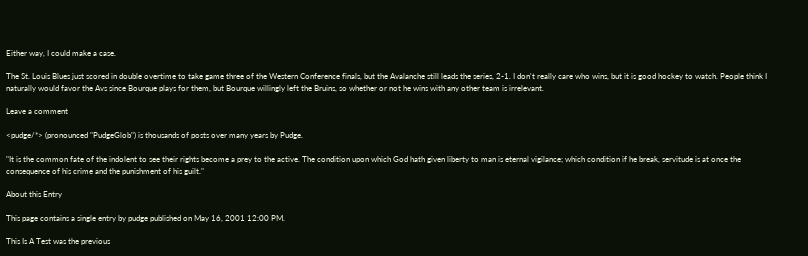Either way, I could make a case.

The St. Louis Blues just scored in double overtime to take game three of the Western Conference finals, but the Avalanche still leads the series, 2-1. I don't really care who wins, but it is good hockey to watch. People think I naturally would favor the Avs since Bourque plays for them, but Bourque willingly left the Bruins, so whether or not he wins with any other team is irrelevant.

Leave a comment

<pudge/*> (pronounced "PudgeGlob") is thousands of posts over many years by Pudge.

"It is the common fate of the indolent to see their rights become a prey to the active. The condition upon which God hath given liberty to man is eternal vigilance; which condition if he break, servitude is at once the consequence of his crime and the punishment of his guilt."

About this Entry

This page contains a single entry by pudge published on May 16, 2001 12:00 PM.

This Is A Test was the previous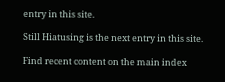entry in this site.

Still Hiatusing is the next entry in this site.

Find recent content on the main index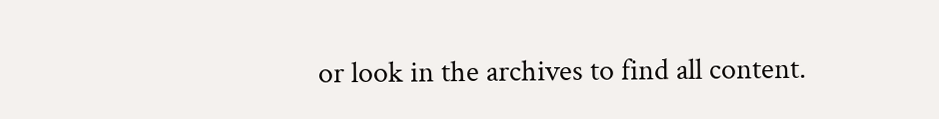or look in the archives to find all content.